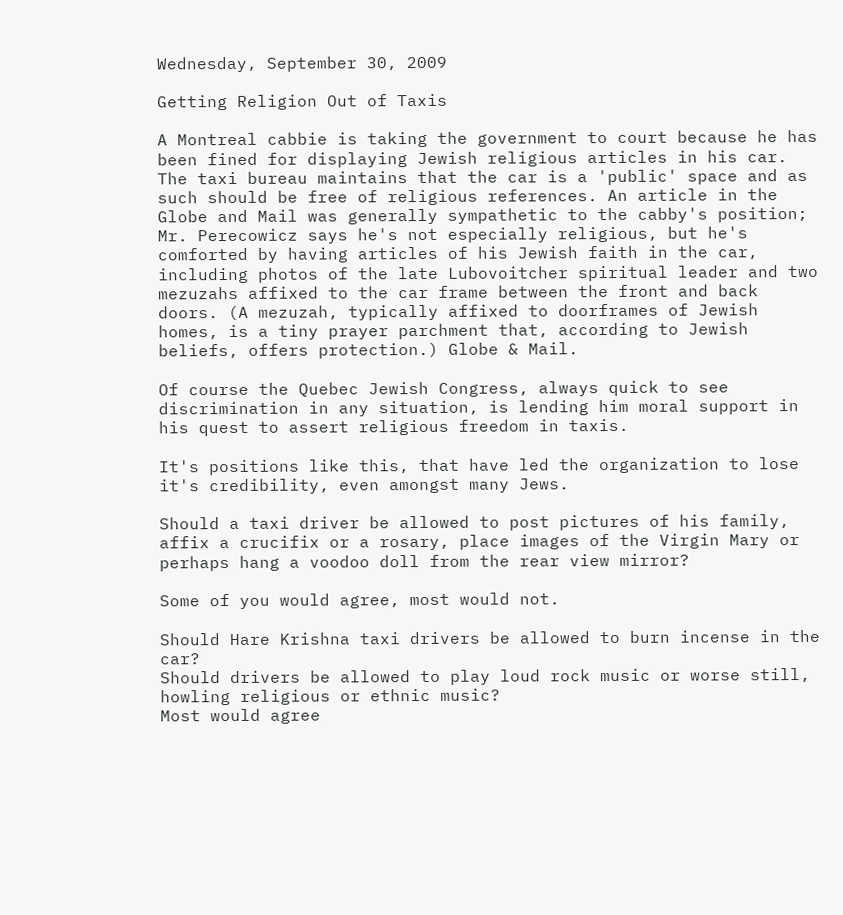Wednesday, September 30, 2009

Getting Religion Out of Taxis

A Montreal cabbie is taking the government to court because he has been fined for displaying Jewish religious articles in his car. The taxi bureau maintains that the car is a 'public' space and as such should be free of religious references. An article in the Globe and Mail was generally sympathetic to the cabby's position;
Mr. Perecowicz says he's not especially religious, but he's comforted by having articles of his Jewish faith in the car, including photos of the late Lubovoitcher spiritual leader and two mezuzahs affixed to the car frame between the front and back doors. (A mezuzah, typically affixed to doorframes of Jewish homes, is a tiny prayer parchment that, according to Jewish beliefs, offers protection.) Globe & Mail.

Of course the Quebec Jewish Congress, always quick to see discrimination in any situation, is lending him moral support in his quest to assert religious freedom in taxis.

It's positions like this, that have led the organization to lose it's credibility, even amongst many Jews.

Should a taxi driver be allowed to post pictures of his family, affix a crucifix or a rosary, place images of the Virgin Mary or perhaps hang a voodoo doll from the rear view mirror?

Some of you would agree, most would not.

Should Hare Krishna taxi drivers be allowed to burn incense in the car?
Should drivers be allowed to play loud rock music or worse still, howling religious or ethnic music?
Most would agree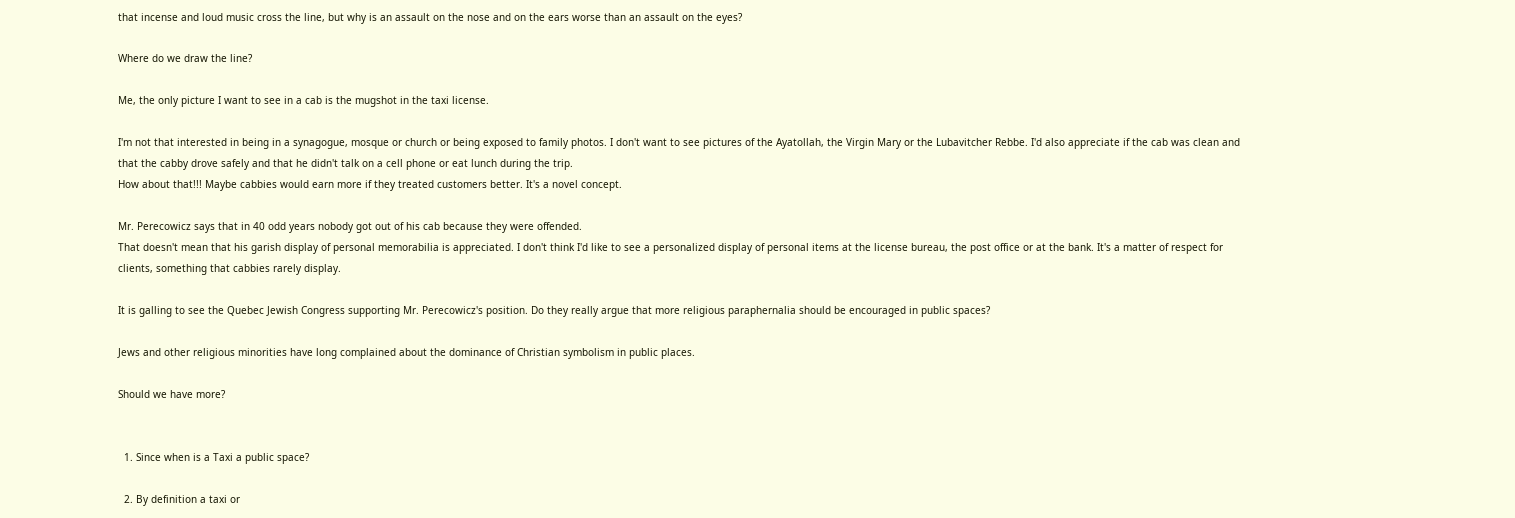that incense and loud music cross the line, but why is an assault on the nose and on the ears worse than an assault on the eyes?

Where do we draw the line?

Me, the only picture I want to see in a cab is the mugshot in the taxi license.

I'm not that interested in being in a synagogue, mosque or church or being exposed to family photos. I don't want to see pictures of the Ayatollah, the Virgin Mary or the Lubavitcher Rebbe. I'd also appreciate if the cab was clean and that the cabby drove safely and that he didn't talk on a cell phone or eat lunch during the trip.
How about that!!! Maybe cabbies would earn more if they treated customers better. It's a novel concept.

Mr. Perecowicz says that in 40 odd years nobody got out of his cab because they were offended.
That doesn't mean that his garish display of personal memorabilia is appreciated. I don't think I'd like to see a personalized display of personal items at the license bureau, the post office or at the bank. It's a matter of respect for clients, something that cabbies rarely display.

It is galling to see the Quebec Jewish Congress supporting Mr. Perecowicz's position. Do they really argue that more religious paraphernalia should be encouraged in public spaces?

Jews and other religious minorities have long complained about the dominance of Christian symbolism in public places.

Should we have more?


  1. Since when is a Taxi a public space?

  2. By definition a taxi or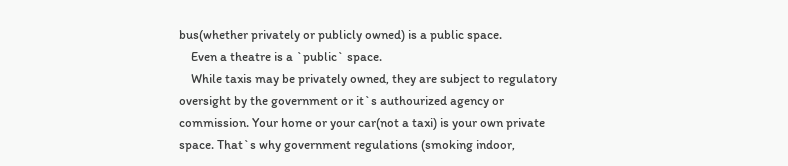bus(whether privately or publicly owned) is a public space.
    Even a theatre is a `public` space.
    While taxis may be privately owned, they are subject to regulatory oversight by the government or it`s authourized agency or commission. Your home or your car(not a taxi) is your own private space. That`s why government regulations (smoking indoor,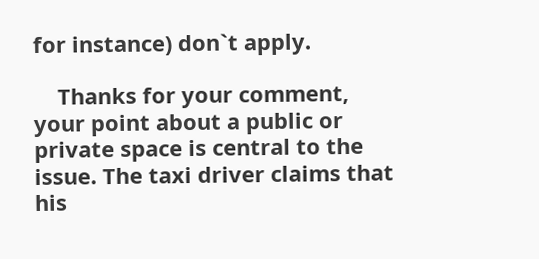for instance) don`t apply.

    Thanks for your comment, your point about a public or private space is central to the issue. The taxi driver claims that his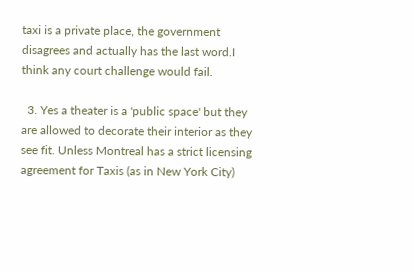taxi is a private place, the government disagrees and actually has the last word.I think any court challenge would fail.

  3. Yes a theater is a 'public space' but they are allowed to decorate their interior as they see fit. Unless Montreal has a strict licensing agreement for Taxis (as in New York City)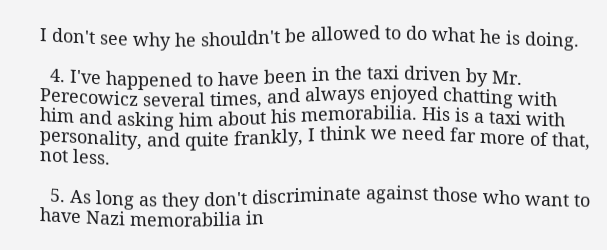I don't see why he shouldn't be allowed to do what he is doing.

  4. I've happened to have been in the taxi driven by Mr. Perecowicz several times, and always enjoyed chatting with him and asking him about his memorabilia. His is a taxi with personality, and quite frankly, I think we need far more of that, not less.

  5. As long as they don't discriminate against those who want to have Nazi memorabilia in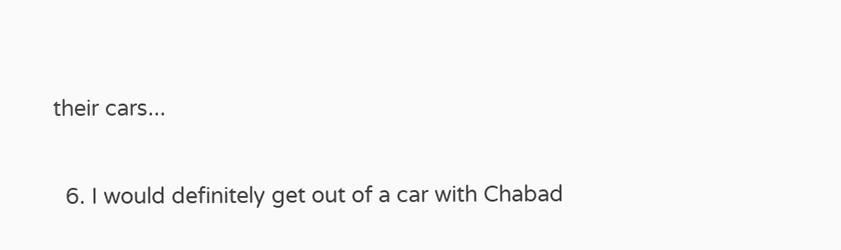their cars...

  6. I would definitely get out of a car with Chabad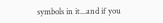symbols in it...and if you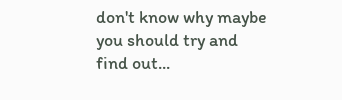don't know why maybe you should try and find out...